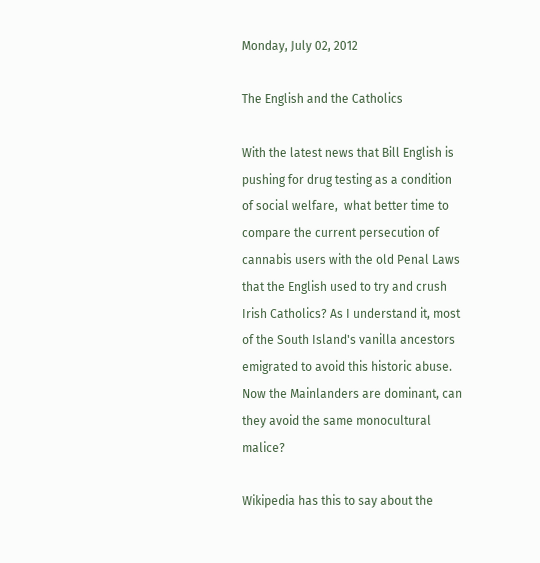Monday, July 02, 2012

The English and the Catholics

With the latest news that Bill English is pushing for drug testing as a condition of social welfare,  what better time to compare the current persecution of cannabis users with the old Penal Laws that the English used to try and crush Irish Catholics? As I understand it, most of the South Island's vanilla ancestors emigrated to avoid this historic abuse. Now the Mainlanders are dominant, can they avoid the same monocultural malice?

Wikipedia has this to say about the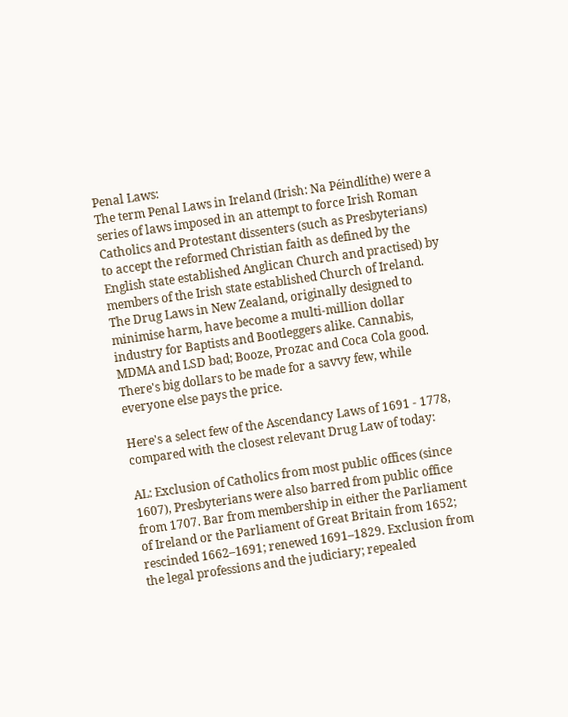Penal Laws:
The term Penal Laws in Ireland (Irish: Na Péindlíthe) were a series of laws imposed in an attempt to force Irish Roman Catholics and Protestant dissenters (such as Presbyterians) to accept the reformed Christian faith as defined by the English state established Anglican Church and practised) by members of the Irish state established Church of Ireland.
The Drug Laws in New Zealand, originally designed to minimise harm, have become a multi-million dollar industry for Baptists and Bootleggers alike. Cannabis, MDMA and LSD bad; Booze, Prozac and Coca Cola good. There's big dollars to be made for a savvy few, while everyone else pays the price.

Here's a select few of the Ascendancy Laws of 1691 - 1778, compared with the closest relevant Drug Law of today:

AL: Exclusion of Catholics from most public offices (since 1607), Presbyterians were also barred from public office from 1707. Bar from membership in either the Parliament of Ireland or the Parliament of Great Britain from 1652; rescinded 1662–1691; renewed 1691–1829. Exclusion from the legal professions and the judiciary; repealed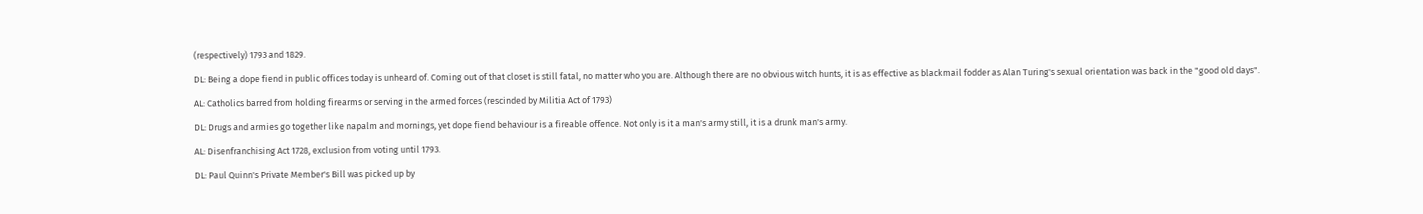(respectively) 1793 and 1829.

DL: Being a dope fiend in public offices today is unheard of. Coming out of that closet is still fatal, no matter who you are. Although there are no obvious witch hunts, it is as effective as blackmail fodder as Alan Turing's sexual orientation was back in the "good old days".

AL: Catholics barred from holding firearms or serving in the armed forces (rescinded by Militia Act of 1793)

DL: Drugs and armies go together like napalm and mornings, yet dope fiend behaviour is a fireable offence. Not only is it a man's army still, it is a drunk man's army.

AL: Disenfranchising Act 1728, exclusion from voting until 1793.

DL: Paul Quinn's Private Member's Bill was picked up by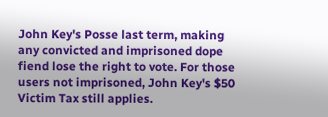John Key's Posse last term, making any convicted and imprisoned dope fiend lose the right to vote. For those users not imprisoned, John Key's $50 Victim Tax still applies.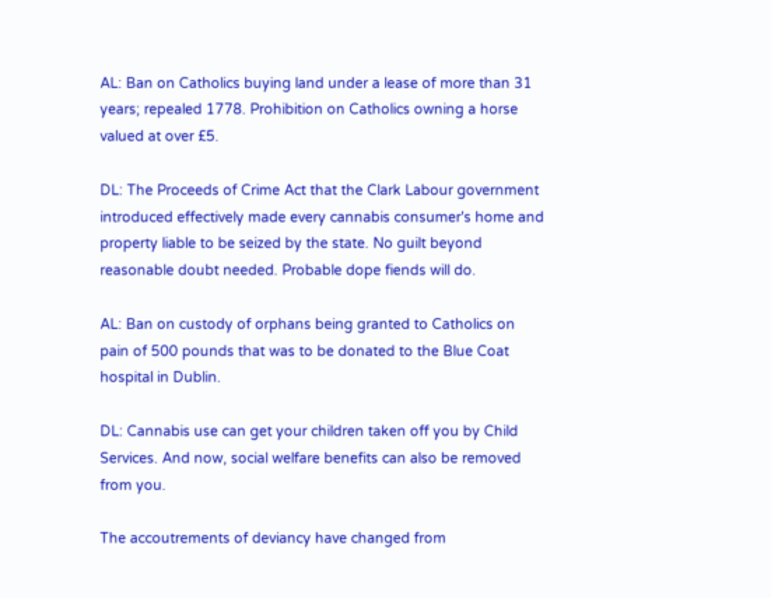AL: Ban on Catholics buying land under a lease of more than 31 years; repealed 1778. Prohibition on Catholics owning a horse valued at over £5.

DL: The Proceeds of Crime Act that the Clark Labour government introduced effectively made every cannabis consumer's home and property liable to be seized by the state. No guilt beyond reasonable doubt needed. Probable dope fiends will do.

AL: Ban on custody of orphans being granted to Catholics on pain of 500 pounds that was to be donated to the Blue Coat hospital in Dublin.

DL: Cannabis use can get your children taken off you by Child Services. And now, social welfare benefits can also be removed from you.

The accoutrements of deviancy have changed from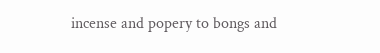incense and popery to bongs and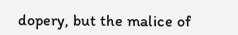dopery, but the malice of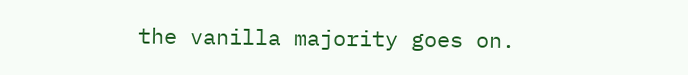the vanilla majority goes on.